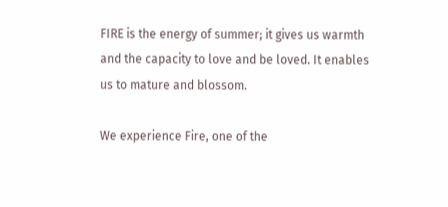FIRE is the energy of summer; it gives us warmth and the capacity to love and be loved. It enables us to mature and blossom.

We experience Fire, one of the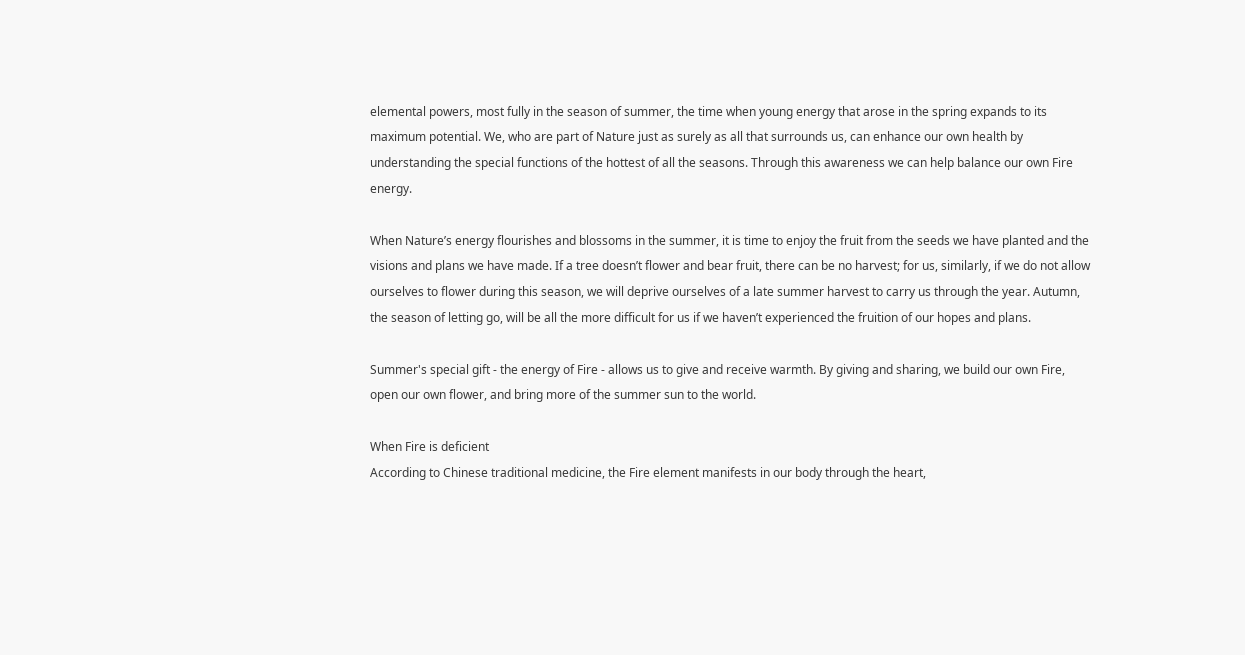elemental powers, most fully in the season of summer, the time when young energy that arose in the spring expands to its maximum potential. We, who are part of Nature just as surely as all that surrounds us, can enhance our own health by understanding the special functions of the hottest of all the seasons. Through this awareness we can help balance our own Fire energy.

When Nature’s energy flourishes and blossoms in the summer, it is time to enjoy the fruit from the seeds we have planted and the visions and plans we have made. If a tree doesn’t flower and bear fruit, there can be no harvest; for us, similarly, if we do not allow ourselves to flower during this season, we will deprive ourselves of a late summer harvest to carry us through the year. Autumn, the season of letting go, will be all the more difficult for us if we haven’t experienced the fruition of our hopes and plans.

Summer's special gift - the energy of Fire - allows us to give and receive warmth. By giving and sharing, we build our own Fire, open our own flower, and bring more of the summer sun to the world.

When Fire is deficient
According to Chinese traditional medicine, the Fire element manifests in our body through the heart,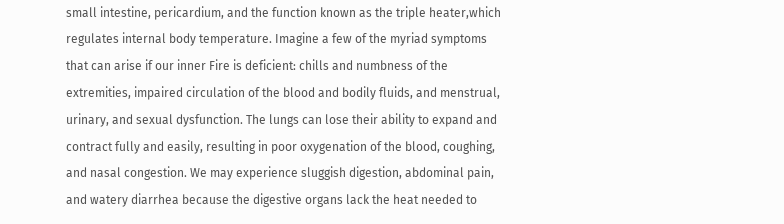small intestine, pericardium, and the function known as the triple heater,which regulates internal body temperature. Imagine a few of the myriad symptoms that can arise if our inner Fire is deficient: chills and numbness of the extremities, impaired circulation of the blood and bodily fluids, and menstrual, urinary, and sexual dysfunction. The lungs can lose their ability to expand and contract fully and easily, resulting in poor oxygenation of the blood, coughing, and nasal congestion. We may experience sluggish digestion, abdominal pain, and watery diarrhea because the digestive organs lack the heat needed to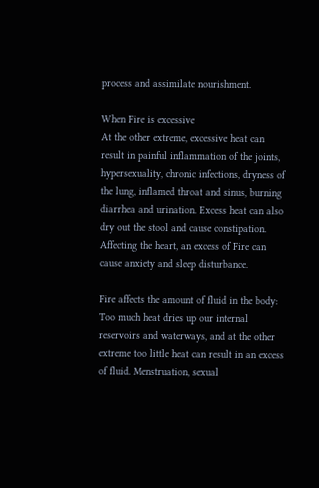process and assimilate nourishment.

When Fire is excessive
At the other extreme, excessive heat can result in painful inflammation of the joints, hypersexuality, chronic infections, dryness of the lung, inflamed throat and sinus, burning diarrhea and urination. Excess heat can also dry out the stool and cause constipation. Affecting the heart, an excess of Fire can cause anxiety and sleep disturbance.

Fire affects the amount of fluid in the body: Too much heat dries up our internal reservoirs and waterways, and at the other extreme too little heat can result in an excess of fluid. Menstruation, sexual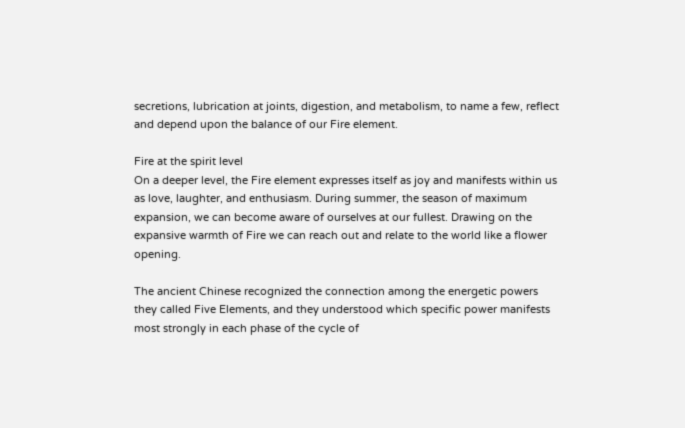secretions, lubrication at joints, digestion, and metabolism, to name a few, reflect and depend upon the balance of our Fire element.

Fire at the spirit level
On a deeper level, the Fire element expresses itself as joy and manifests within us as love, laughter, and enthusiasm. During summer, the season of maximum expansion, we can become aware of ourselves at our fullest. Drawing on the expansive warmth of Fire we can reach out and relate to the world like a flower opening.

The ancient Chinese recognized the connection among the energetic powers they called Five Elements, and they understood which specific power manifests most strongly in each phase of the cycle of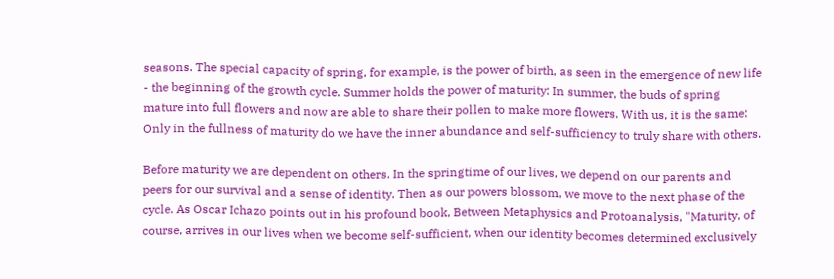seasons. The special capacity of spring, for example, is the power of birth, as seen in the emergence of new life - the beginning of the growth cycle. Summer holds the power of maturity: In summer, the buds of spring mature into full flowers and now are able to share their pollen to make more flowers. With us, it is the same: Only in the fullness of maturity do we have the inner abundance and self-sufficiency to truly share with others.

Before maturity we are dependent on others. In the springtime of our lives, we depend on our parents and peers for our survival and a sense of identity. Then as our powers blossom, we move to the next phase of the cycle. As Oscar Ichazo points out in his profound book, Between Metaphysics and Protoanalysis, "Maturity, of course, arrives in our lives when we become self-sufficient, when our identity becomes determined exclusively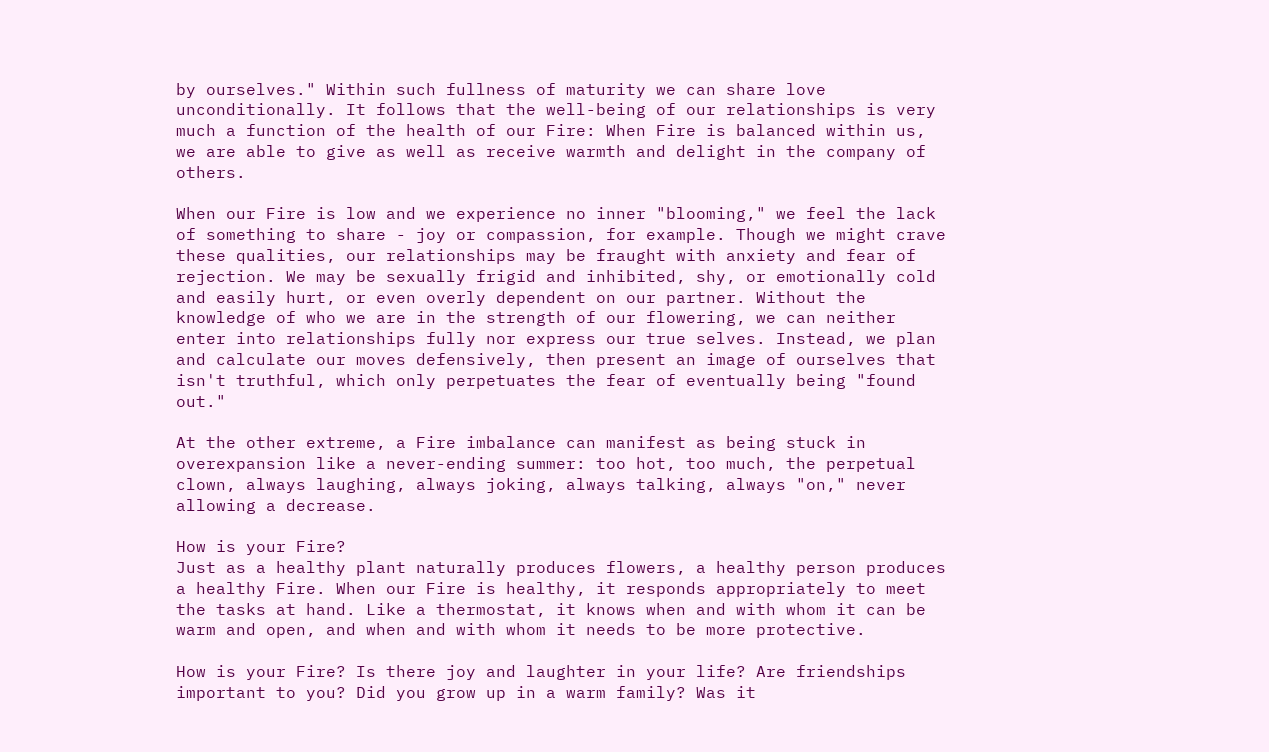by ourselves." Within such fullness of maturity we can share love unconditionally. It follows that the well-being of our relationships is very much a function of the health of our Fire: When Fire is balanced within us, we are able to give as well as receive warmth and delight in the company of others.

When our Fire is low and we experience no inner "blooming," we feel the lack of something to share - joy or compassion, for example. Though we might crave these qualities, our relationships may be fraught with anxiety and fear of rejection. We may be sexually frigid and inhibited, shy, or emotionally cold and easily hurt, or even overly dependent on our partner. Without the knowledge of who we are in the strength of our flowering, we can neither enter into relationships fully nor express our true selves. Instead, we plan and calculate our moves defensively, then present an image of ourselves that isn't truthful, which only perpetuates the fear of eventually being "found out."

At the other extreme, a Fire imbalance can manifest as being stuck in overexpansion like a never-ending summer: too hot, too much, the perpetual clown, always laughing, always joking, always talking, always "on," never allowing a decrease.

How is your Fire?
Just as a healthy plant naturally produces flowers, a healthy person produces a healthy Fire. When our Fire is healthy, it responds appropriately to meet the tasks at hand. Like a thermostat, it knows when and with whom it can be warm and open, and when and with whom it needs to be more protective.

How is your Fire? Is there joy and laughter in your life? Are friendships important to you? Did you grow up in a warm family? Was it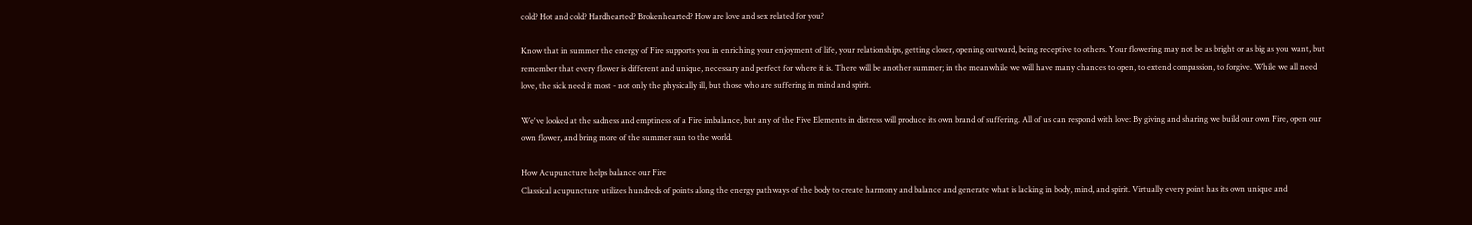cold? Hot and cold? Hardhearted? Brokenhearted? How are love and sex related for you?

Know that in summer the energy of Fire supports you in enriching your enjoyment of life, your relationships, getting closer, opening outward, being receptive to others. Your flowering may not be as bright or as big as you want, but remember that every flower is different and unique, necessary and perfect for where it is. There will be another summer; in the meanwhile we will have many chances to open, to extend compassion, to forgive. While we all need love, the sick need it most - not only the physically ill, but those who are suffering in mind and spirit.

We've looked at the sadness and emptiness of a Fire imbalance, but any of the Five Elements in distress will produce its own brand of suffering. All of us can respond with love: By giving and sharing we build our own Fire, open our own flower, and bring more of the summer sun to the world.

How Acupuncture helps balance our Fire
Classical acupuncture utilizes hundreds of points along the energy pathways of the body to create harmony and balance and generate what is lacking in body, mind, and spirit. Virtually every point has its own unique and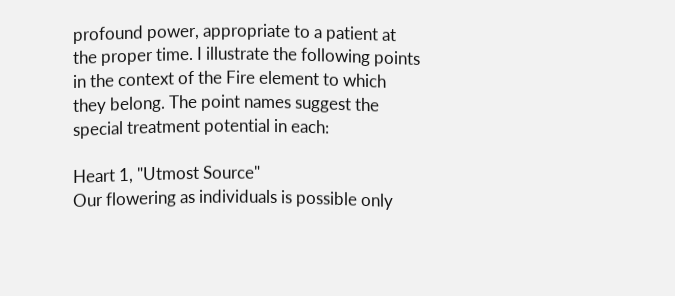profound power, appropriate to a patient at the proper time. I illustrate the following points in the context of the Fire element to which they belong. The point names suggest the special treatment potential in each:

Heart 1, "Utmost Source"
Our flowering as individuals is possible only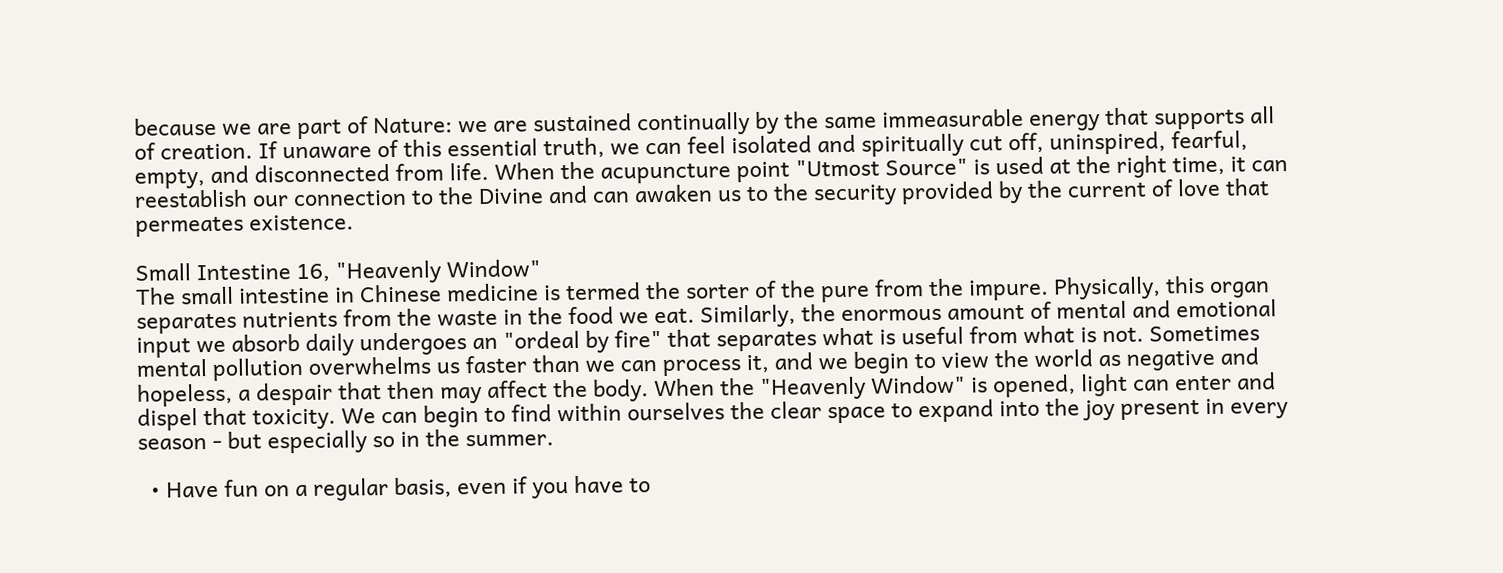because we are part of Nature: we are sustained continually by the same immeasurable energy that supports all of creation. If unaware of this essential truth, we can feel isolated and spiritually cut off, uninspired, fearful, empty, and disconnected from life. When the acupuncture point "Utmost Source" is used at the right time, it can reestablish our connection to the Divine and can awaken us to the security provided by the current of love that permeates existence.

Small Intestine 16, "Heavenly Window"
The small intestine in Chinese medicine is termed the sorter of the pure from the impure. Physically, this organ separates nutrients from the waste in the food we eat. Similarly, the enormous amount of mental and emotional input we absorb daily undergoes an "ordeal by fire" that separates what is useful from what is not. Sometimes mental pollution overwhelms us faster than we can process it, and we begin to view the world as negative and hopeless, a despair that then may affect the body. When the "Heavenly Window" is opened, light can enter and dispel that toxicity. We can begin to find within ourselves the clear space to expand into the joy present in every season - but especially so in the summer.

  • Have fun on a regular basis, even if you have to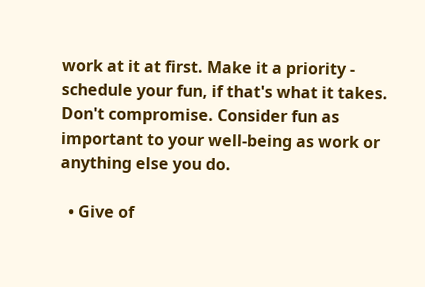work at it at first. Make it a priority - schedule your fun, if that's what it takes. Don't compromise. Consider fun as important to your well-being as work or anything else you do.

  • Give of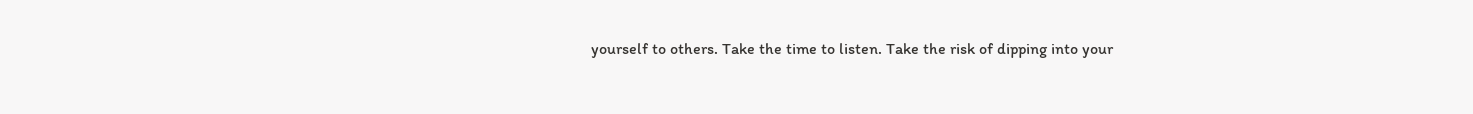yourself to others. Take the time to listen. Take the risk of dipping into your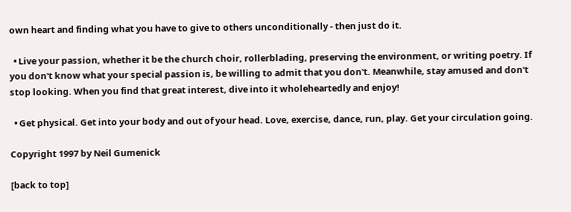own heart and finding what you have to give to others unconditionally - then just do it.

  • Live your passion, whether it be the church choir, rollerblading, preserving the environment, or writing poetry. If you don't know what your special passion is, be willing to admit that you don't. Meanwhile, stay amused and don't stop looking. When you find that great interest, dive into it wholeheartedly and enjoy!

  • Get physical. Get into your body and out of your head. Love, exercise, dance, run, play. Get your circulation going.

Copyright 1997 by Neil Gumenick

[back to top]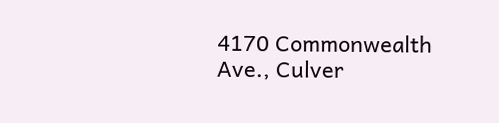4170 Commonwealth Ave., Culver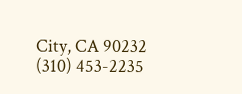City, CA 90232
(310) 453-2235